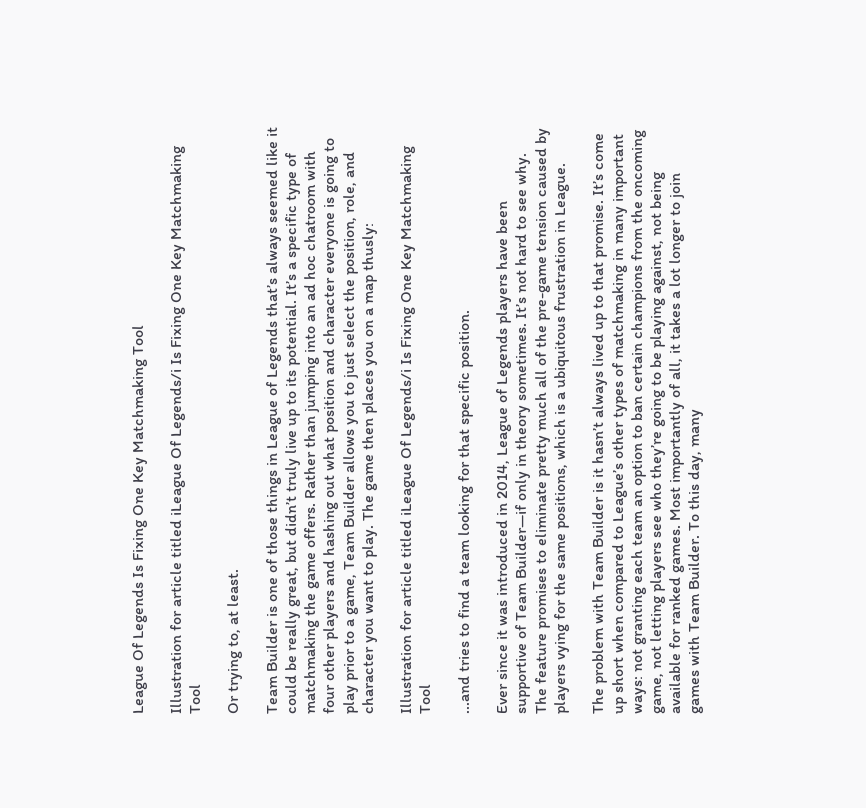League Of Legends Is Fixing One Key Matchmaking Tool

Illustration for article titled iLeague Of Legends/i Is Fixing One Key Matchmaking Tool

Or trying to, at least.

Team Builder is one of those things in League of Legends that’s always seemed like it could be really great, but didn’t truly live up to its potential. It’s a specific type of matchmaking the game offers. Rather than jumping into an ad hoc chatroom with four other players and hashing out what position and character everyone is going to play prior to a game, Team Builder allows you to just select the position, role, and character you want to play. The game then places you on a map thusly:

Illustration for article titled iLeague Of Legends/i Is Fixing One Key Matchmaking Tool

...and tries to find a team looking for that specific position.

Ever since it was introduced in 2014, League of Legends players have been supportive of Team Builder—if only in theory sometimes. It’s not hard to see why. The feature promises to eliminate pretty much all of the pre-game tension caused by players vying for the same positions, which is a ubiquitous frustration in League.

The problem with Team Builder is it hasn’t always lived up to that promise. It’s come up short when compared to League’s other types of matchmaking in many important ways: not granting each team an option to ban certain champions from the oncoming game, not letting players see who they’re going to be playing against, not being available for ranked games. Most importantly of all, it takes a lot longer to join games with Team Builder. To this day, many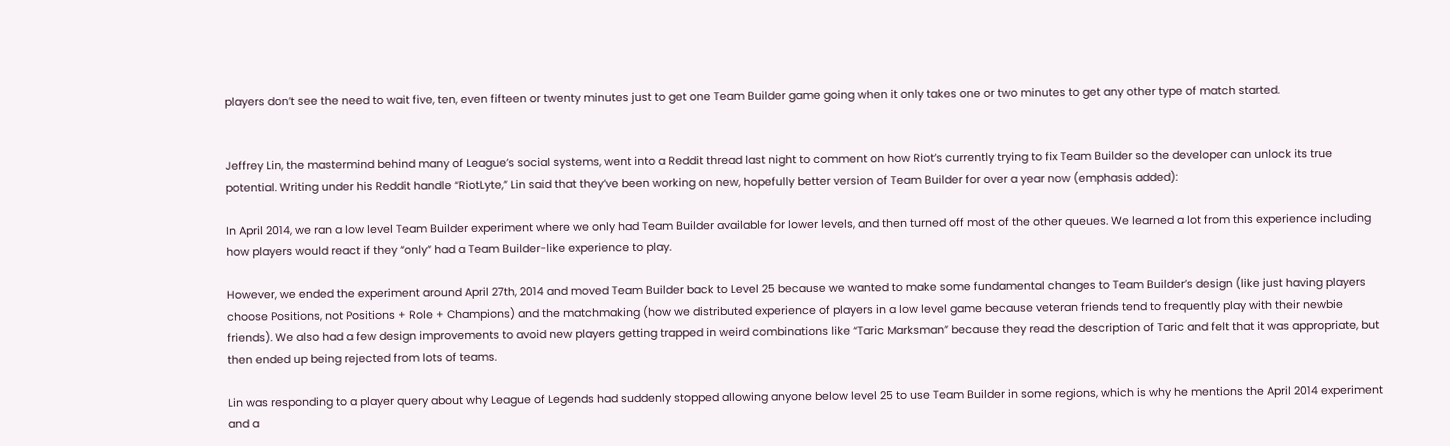players don’t see the need to wait five, ten, even fifteen or twenty minutes just to get one Team Builder game going when it only takes one or two minutes to get any other type of match started.


Jeffrey Lin, the mastermind behind many of League’s social systems, went into a Reddit thread last night to comment on how Riot’s currently trying to fix Team Builder so the developer can unlock its true potential. Writing under his Reddit handle “RiotLyte,” Lin said that they’ve been working on new, hopefully better version of Team Builder for over a year now (emphasis added):

In April 2014, we ran a low level Team Builder experiment where we only had Team Builder available for lower levels, and then turned off most of the other queues. We learned a lot from this experience including how players would react if they “only” had a Team Builder-like experience to play.

However, we ended the experiment around April 27th, 2014 and moved Team Builder back to Level 25 because we wanted to make some fundamental changes to Team Builder’s design (like just having players choose Positions, not Positions + Role + Champions) and the matchmaking (how we distributed experience of players in a low level game because veteran friends tend to frequently play with their newbie friends). We also had a few design improvements to avoid new players getting trapped in weird combinations like “Taric Marksman” because they read the description of Taric and felt that it was appropriate, but then ended up being rejected from lots of teams.

Lin was responding to a player query about why League of Legends had suddenly stopped allowing anyone below level 25 to use Team Builder in some regions, which is why he mentions the April 2014 experiment and a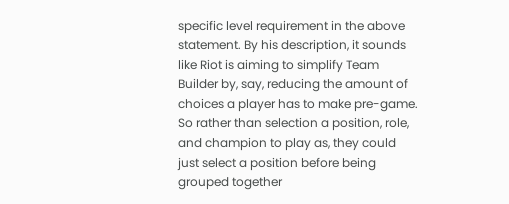specific level requirement in the above statement. By his description, it sounds like Riot is aiming to simplify Team Builder by, say, reducing the amount of choices a player has to make pre-game. So rather than selection a position, role, and champion to play as, they could just select a position before being grouped together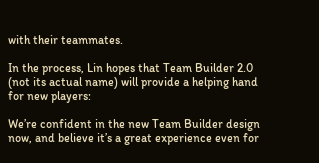with their teammates.

In the process, Lin hopes that Team Builder 2.0 (not its actual name) will provide a helping hand for new players:

We’re confident in the new Team Builder design now, and believe it’s a great experience even for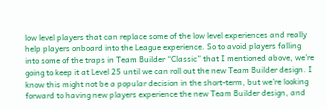low level players that can replace some of the low level experiences and really help players onboard into the League experience. So to avoid players falling into some of the traps in Team Builder “Classic” that I mentioned above, we’re going to keep it at Level 25 until we can roll out the new Team Builder design. I know this might not be a popular decision in the short-term, but we’re looking forward to having new players experience the new Team Builder design, and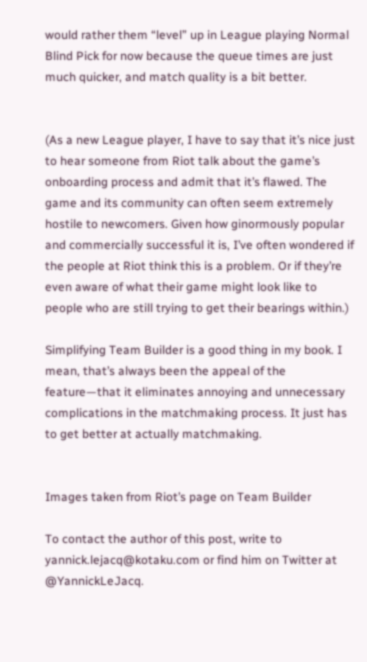would rather them “level” up in League playing Normal Blind Pick for now because the queue times are just much quicker, and match quality is a bit better.


(As a new League player, I have to say that it’s nice just to hear someone from Riot talk about the game’s onboarding process and admit that it’s flawed. The game and its community can often seem extremely hostile to newcomers. Given how ginormously popular and commercially successful it is, I’ve often wondered if the people at Riot think this is a problem. Or if they’re even aware of what their game might look like to people who are still trying to get their bearings within.)

Simplifying Team Builder is a good thing in my book. I mean, that’s always been the appeal of the feature—that it eliminates annoying and unnecessary complications in the matchmaking process. It just has to get better at actually matchmaking.


Images taken from Riot’s page on Team Builder

To contact the author of this post, write to yannick.lejacq@kotaku.com or find him on Twitter at @YannickLeJacq.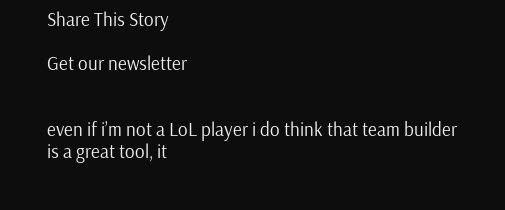Share This Story

Get our newsletter


even if i’m not a LoL player i do think that team builder is a great tool, it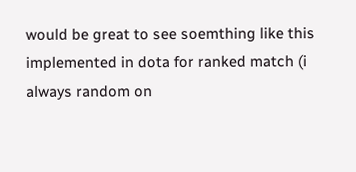would be great to see soemthing like this implemented in dota for ranked match (i always random on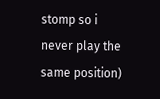stomp so i never play the same position)